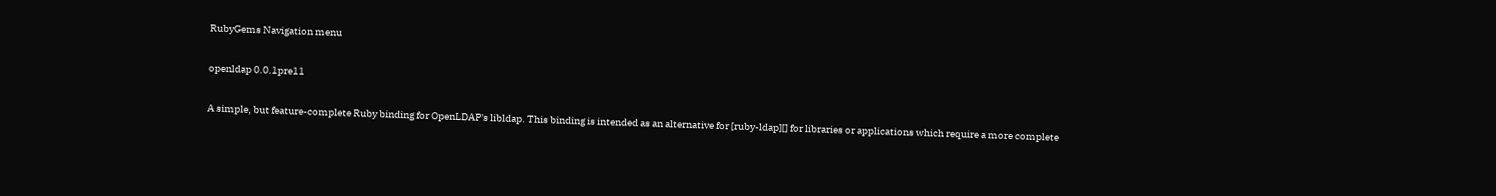RubyGems Navigation menu

openldap 0.0.1pre11

A simple, but feature-complete Ruby binding for OpenLDAP's libldap. This binding is intended as an alternative for [ruby-ldap][] for libraries or applications which require a more complete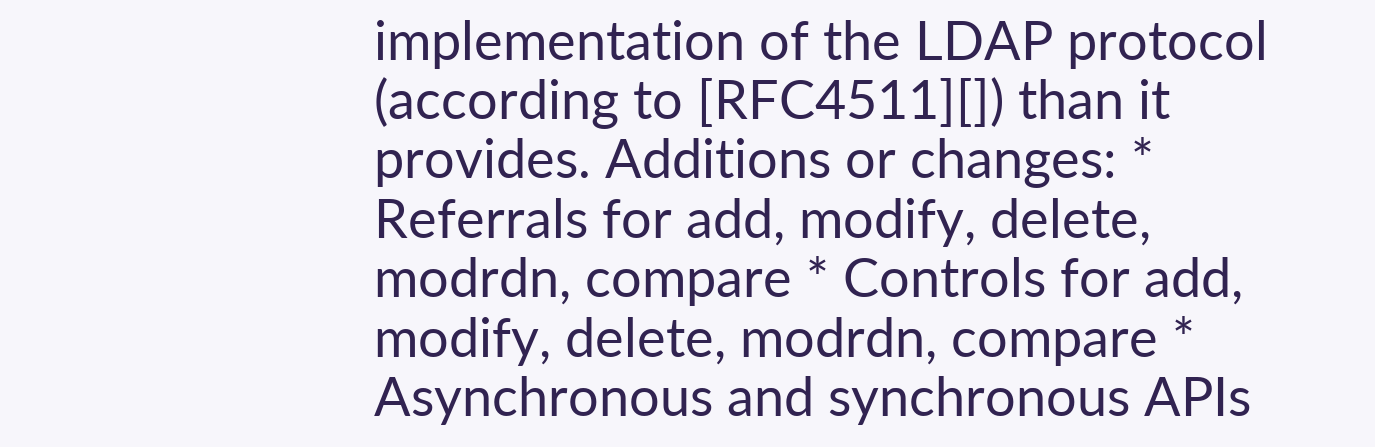implementation of the LDAP protocol (according to [RFC4511][]) than it provides. Additions or changes: * Referrals for add, modify, delete, modrdn, compare * Controls for add, modify, delete, modrdn, compare * Asynchronous and synchronous APIs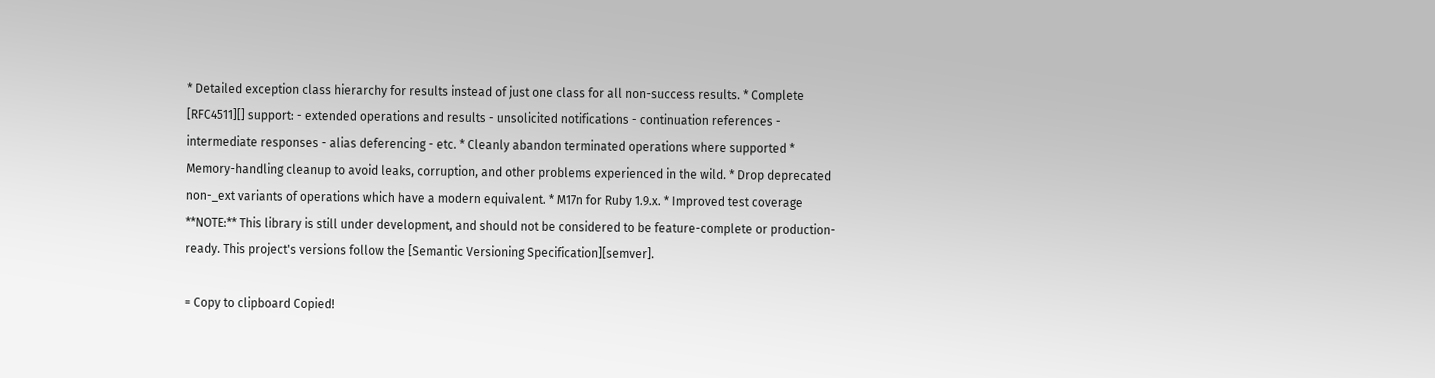* Detailed exception class hierarchy for results instead of just one class for all non-success results. * Complete [RFC4511][] support: - extended operations and results - unsolicited notifications - continuation references - intermediate responses - alias deferencing - etc. * Cleanly abandon terminated operations where supported * Memory-handling cleanup to avoid leaks, corruption, and other problems experienced in the wild. * Drop deprecated non-_ext variants of operations which have a modern equivalent. * M17n for Ruby 1.9.x. * Improved test coverage **NOTE:** This library is still under development, and should not be considered to be feature-complete or production-ready. This project's versions follow the [Semantic Versioning Specification][semver].

= Copy to clipboard Copied!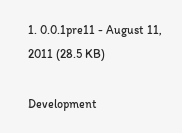1. 0.0.1pre11 - August 11, 2011 (28.5 KB)

Development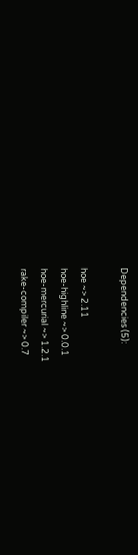Dependencies (5):

hoe ~> 2.11
hoe-highline ~> 0.0.1
hoe-mercurial ~> 1.2.1
rake-compiler ~> 0.7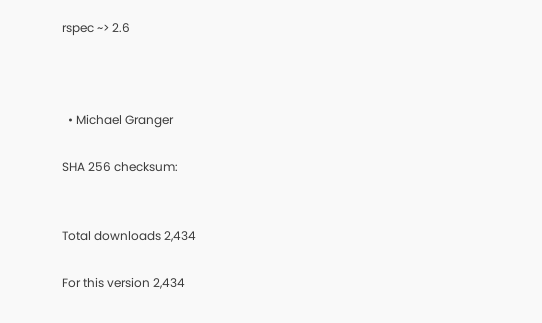rspec ~> 2.6



  • Michael Granger

SHA 256 checksum:


Total downloads 2,434

For this version 2,434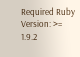Required Ruby Version: >= 1.9.2